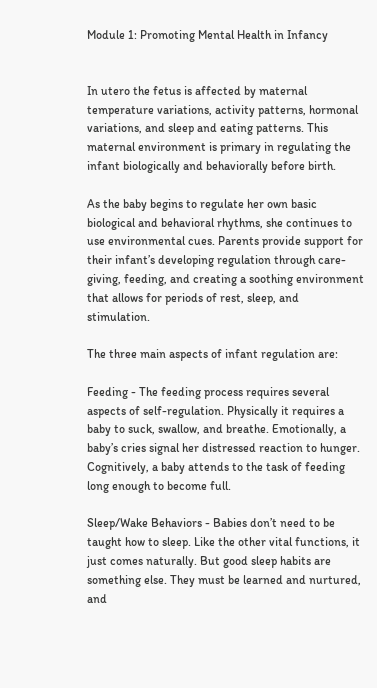Module 1: Promoting Mental Health in Infancy


In utero the fetus is affected by maternal temperature variations, activity patterns, hormonal variations, and sleep and eating patterns. This maternal environment is primary in regulating the infant biologically and behaviorally before birth.

As the baby begins to regulate her own basic biological and behavioral rhythms, she continues to use environmental cues. Parents provide support for their infant’s developing regulation through care-giving, feeding, and creating a soothing environment that allows for periods of rest, sleep, and stimulation.

The three main aspects of infant regulation are:

Feeding - The feeding process requires several aspects of self-regulation. Physically it requires a baby to suck, swallow, and breathe. Emotionally, a baby’s cries signal her distressed reaction to hunger. Cognitively, a baby attends to the task of feeding long enough to become full.

Sleep/Wake Behaviors - Babies don’t need to be taught how to sleep. Like the other vital functions, it just comes naturally. But good sleep habits are something else. They must be learned and nurtured, and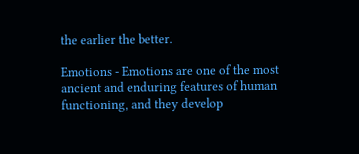the earlier the better.

Emotions - Emotions are one of the most ancient and enduring features of human functioning, and they develop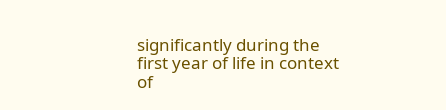significantly during the first year of life in context of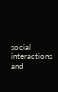social interactions and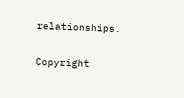relationships.

Copyright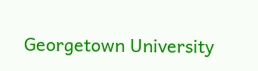Georgetown University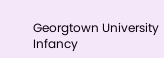Georgtown University Infancy